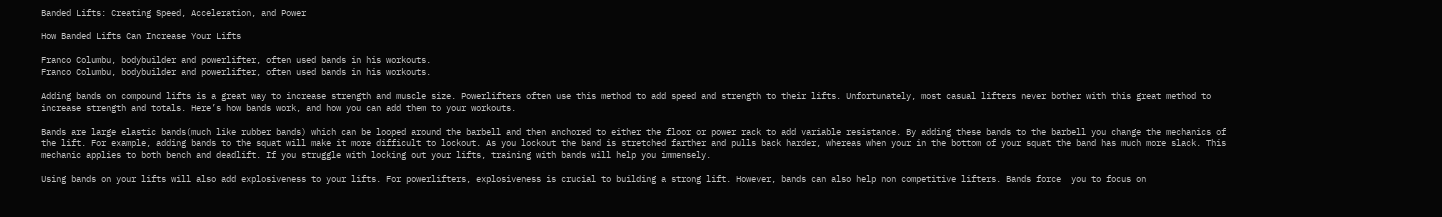Banded Lifts: Creating Speed, Acceleration, and Power

How Banded Lifts Can Increase Your Lifts

Franco Columbu, bodybuilder and powerlifter, often used bands in his workouts.
Franco Columbu, bodybuilder and powerlifter, often used bands in his workouts.

Adding bands on compound lifts is a great way to increase strength and muscle size. Powerlifters often use this method to add speed and strength to their lifts. Unfortunately, most casual lifters never bother with this great method to increase strength and totals. Here’s how bands work, and how you can add them to your workouts.

Bands are large elastic bands(much like rubber bands) which can be looped around the barbell and then anchored to either the floor or power rack to add variable resistance. By adding these bands to the barbell you change the mechanics of the lift. For example, adding bands to the squat will make it more difficult to lockout. As you lockout the band is stretched farther and pulls back harder, whereas when your in the bottom of your squat the band has much more slack. This mechanic applies to both bench and deadlift. If you struggle with locking out your lifts, training with bands will help you immensely.

Using bands on your lifts will also add explosiveness to your lifts. For powerlifters, explosiveness is crucial to building a strong lift. However, bands can also help non competitive lifters. Bands force  you to focus on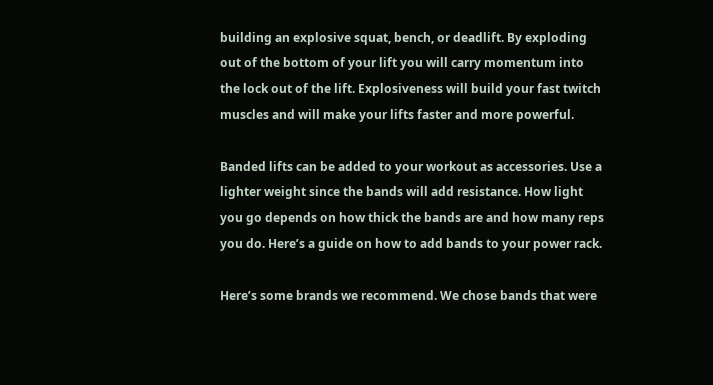building an explosive squat, bench, or deadlift. By exploding out of the bottom of your lift you will carry momentum into the lock out of the lift. Explosiveness will build your fast twitch muscles and will make your lifts faster and more powerful.

Banded lifts can be added to your workout as accessories. Use a lighter weight since the bands will add resistance. How light you go depends on how thick the bands are and how many reps you do. Here’s a guide on how to add bands to your power rack.

Here’s some brands we recommend. We chose bands that were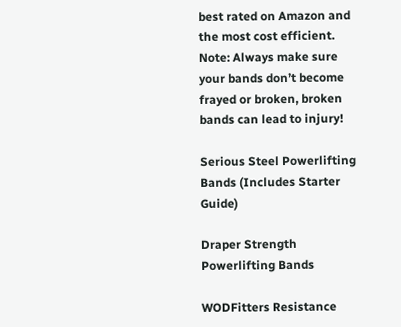best rated on Amazon and the most cost efficient. Note: Always make sure your bands don’t become frayed or broken, broken bands can lead to injury!

Serious Steel Powerlifting Bands (Includes Starter Guide)

Draper Strength Powerlifting Bands

WODFitters Resistance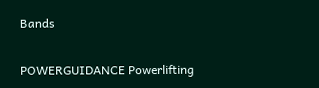Bands

POWERGUIDANCE Powerlifting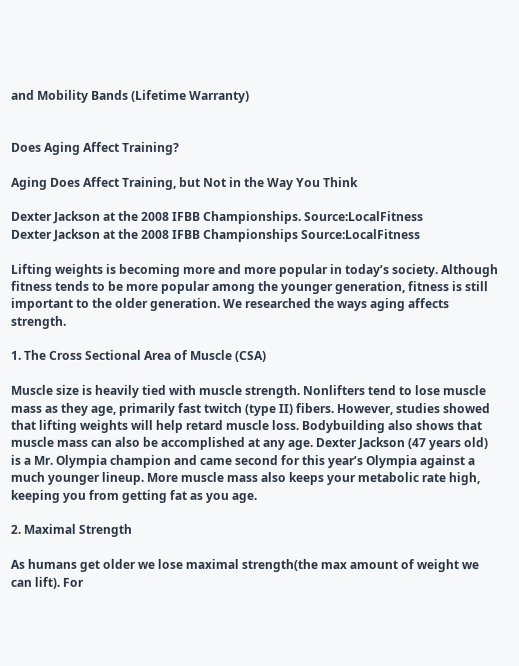and Mobility Bands (Lifetime Warranty)


Does Aging Affect Training?

Aging Does Affect Training, but Not in the Way You Think

Dexter Jackson at the 2008 IFBB Championships. Source:LocalFitness
Dexter Jackson at the 2008 IFBB Championships Source:LocalFitness

Lifting weights is becoming more and more popular in today’s society. Although fitness tends to be more popular among the younger generation, fitness is still important to the older generation. We researched the ways aging affects strength.

1. The Cross Sectional Area of Muscle (CSA)

Muscle size is heavily tied with muscle strength. Nonlifters tend to lose muscle mass as they age, primarily fast twitch (type II) fibers. However, studies showed that lifting weights will help retard muscle loss. Bodybuilding also shows that muscle mass can also be accomplished at any age. Dexter Jackson (47 years old) is a Mr. Olympia champion and came second for this year’s Olympia against a much younger lineup. More muscle mass also keeps your metabolic rate high, keeping you from getting fat as you age.

2. Maximal Strength

As humans get older we lose maximal strength(the max amount of weight we can lift). For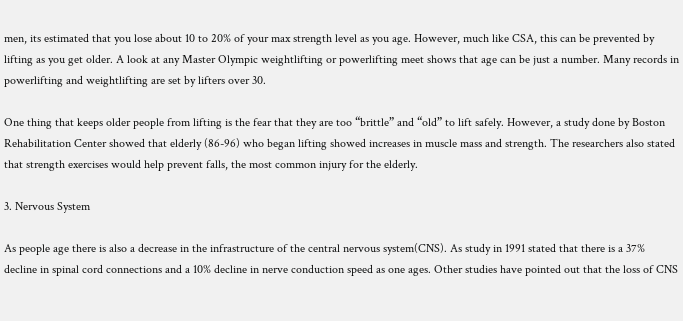men, its estimated that you lose about 10 to 20% of your max strength level as you age. However, much like CSA, this can be prevented by lifting as you get older. A look at any Master Olympic weightlifting or powerlifting meet shows that age can be just a number. Many records in powerlifting and weightlifting are set by lifters over 30.

One thing that keeps older people from lifting is the fear that they are too “brittle” and “old” to lift safely. However, a study done by Boston Rehabilitation Center showed that elderly (86-96) who began lifting showed increases in muscle mass and strength. The researchers also stated that strength exercises would help prevent falls, the most common injury for the elderly.

3. Nervous System

As people age there is also a decrease in the infrastructure of the central nervous system(CNS). As study in 1991 stated that there is a 37% decline in spinal cord connections and a 10% decline in nerve conduction speed as one ages. Other studies have pointed out that the loss of CNS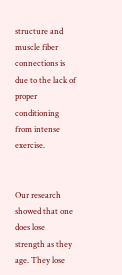structure and muscle fiber connections is due to the lack of proper conditioning from intense exercise.


Our research showed that one does lose strength as they age. They lose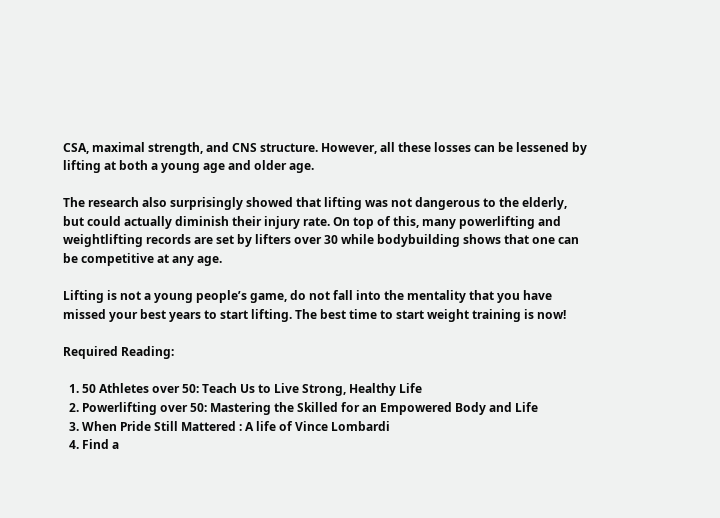CSA, maximal strength, and CNS structure. However, all these losses can be lessened by lifting at both a young age and older age.

The research also surprisingly showed that lifting was not dangerous to the elderly, but could actually diminish their injury rate. On top of this, many powerlifting and weightlifting records are set by lifters over 30 while bodybuilding shows that one can be competitive at any age.

Lifting is not a young people’s game, do not fall into the mentality that you have missed your best years to start lifting. The best time to start weight training is now!

Required Reading:

  1. 50 Athletes over 50: Teach Us to Live Strong, Healthy Life
  2. Powerlifting over 50: Mastering the Skilled for an Empowered Body and Life
  3. When Pride Still Mattered : A life of Vince Lombardi
  4. Find a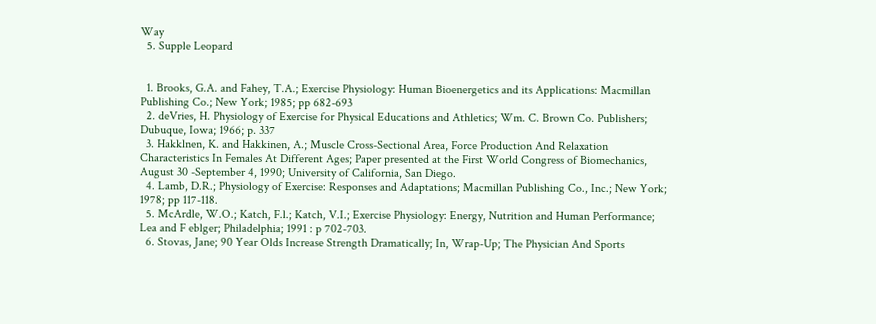Way
  5. Supple Leopard


  1. Brooks, G.A. and Fahey, T.A.; Exercise Physiology: Human Bioenergetics and its Applications: Macmillan Publishing Co.; New York; 1985; pp 682-693
  2. deVries, H. Physiology of Exercise for Physical Educations and Athletics; Wm. C. Brown Co. Publishers; Dubuque, Iowa; 1966; p. 337
  3. Hakklnen, K. and Hakkinen, A.; Muscle Cross-Sectional Area, Force Production And Relaxation Characteristics In Females At Different Ages; Paper presented at the First World Congress of Biomechanics, August 30 -September 4, 1990; University of California, San Diego.
  4. Lamb, D.R.; Physiology of Exercise: Responses and Adaptations; Macmillan Publishing Co., Inc.; New York; 1978; pp 117-118.
  5. McArdle, W.O.; Katch, F.l.; Katch, V.I.; Exercise Physiology: Energy, Nutrition and Human Performance; Lea and F eblger; Philadelphia; 1991 : p 702-703.
  6. Stovas, Jane; 90 Year Olds Increase Strength Dramatically; In, Wrap-Up; The Physician And Sports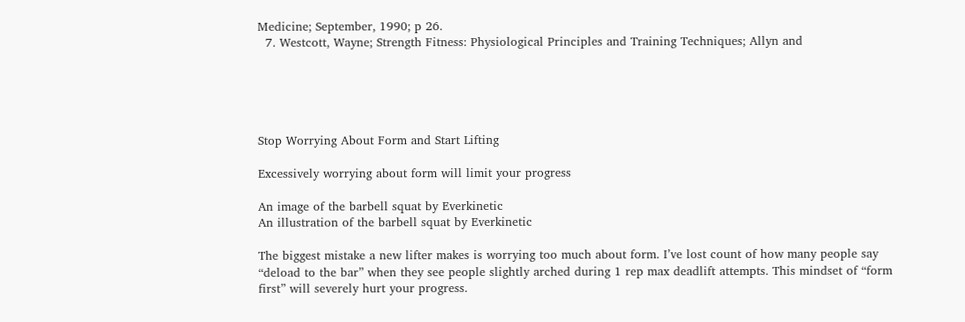Medicine; September, 1990; p 26.
  7. Westcott, Wayne; Strength Fitness: Physiological Principles and Training Techniques; Allyn and





Stop Worrying About Form and Start Lifting

Excessively worrying about form will limit your progress

An image of the barbell squat by Everkinetic
An illustration of the barbell squat by Everkinetic

The biggest mistake a new lifter makes is worrying too much about form. I’ve lost count of how many people say “deload to the bar” when they see people slightly arched during 1 rep max deadlift attempts. This mindset of “form first” will severely hurt your progress.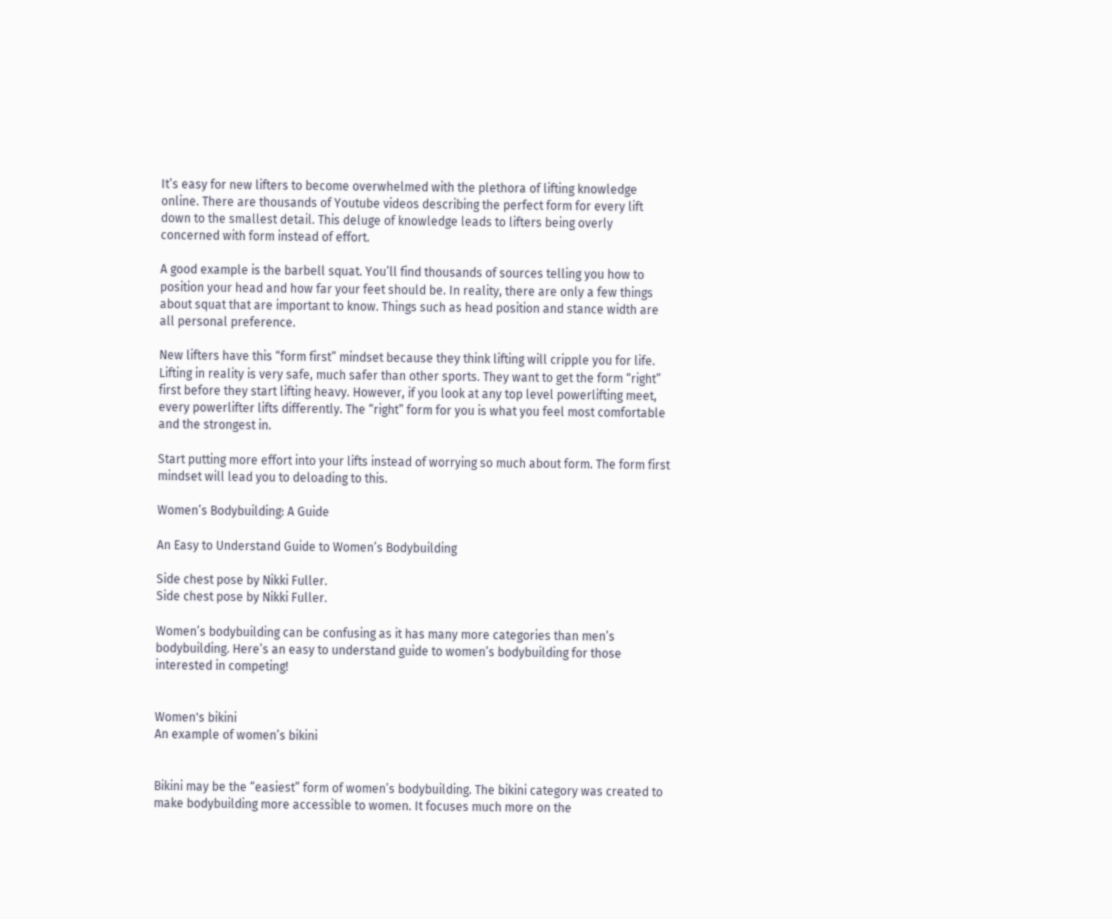It’s easy for new lifters to become overwhelmed with the plethora of lifting knowledge online. There are thousands of Youtube videos describing the perfect form for every lift down to the smallest detail. This deluge of knowledge leads to lifters being overly concerned with form instead of effort.

A good example is the barbell squat. You’ll find thousands of sources telling you how to position your head and how far your feet should be. In reality, there are only a few things about squat that are important to know. Things such as head position and stance width are all personal preference.

New lifters have this “form first” mindset because they think lifting will cripple you for life. Lifting in reality is very safe, much safer than other sports. They want to get the form “right” first before they start lifting heavy. However, if you look at any top level powerlifting meet, every powerlifter lifts differently. The “right” form for you is what you feel most comfortable and the strongest in.

Start putting more effort into your lifts instead of worrying so much about form. The form first mindset will lead you to deloading to this.

Women’s Bodybuilding: A Guide

An Easy to Understand Guide to Women’s Bodybuilding

Side chest pose by Nikki Fuller.
Side chest pose by Nikki Fuller.

Women’s bodybuilding can be confusing as it has many more categories than men’s bodybuilding. Here’s an easy to understand guide to women’s bodybuilding for those interested in competing!


Women's bikini
An example of women’s bikini


Bikini may be the “easiest” form of women’s bodybuilding. The bikini category was created to make bodybuilding more accessible to women. It focuses much more on the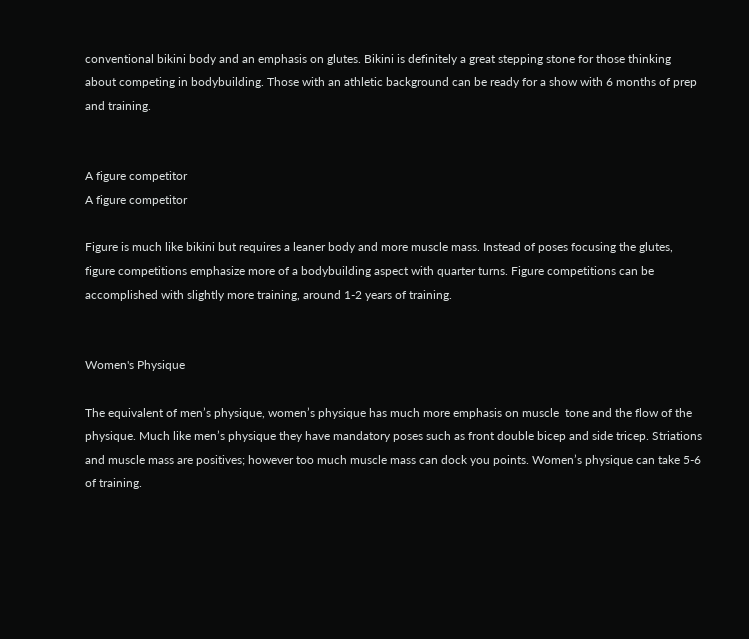conventional bikini body and an emphasis on glutes. Bikini is definitely a great stepping stone for those thinking about competing in bodybuilding. Those with an athletic background can be ready for a show with 6 months of prep and training.


A figure competitor
A figure competitor

Figure is much like bikini but requires a leaner body and more muscle mass. Instead of poses focusing the glutes, figure competitions emphasize more of a bodybuilding aspect with quarter turns. Figure competitions can be accomplished with slightly more training, around 1-2 years of training.


Women's Physique

The equivalent of men’s physique, women’s physique has much more emphasis on muscle  tone and the flow of the physique. Much like men’s physique they have mandatory poses such as front double bicep and side tricep. Striations and muscle mass are positives; however too much muscle mass can dock you points. Women’s physique can take 5-6 of training.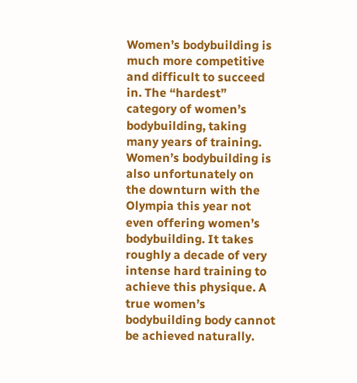Women’s bodybuilding is much more competitive and difficult to succeed in. The “hardest” category of women’s bodybuilding, taking many years of training. Women’s bodybuilding is also unfortunately on the downturn with the Olympia this year not even offering women’s bodybuilding. It takes roughly a decade of very intense hard training to achieve this physique. A true women’s bodybuilding body cannot be achieved naturally.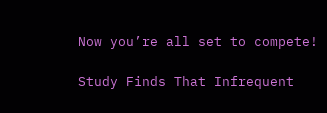Now you’re all set to compete!

Study Finds That Infrequent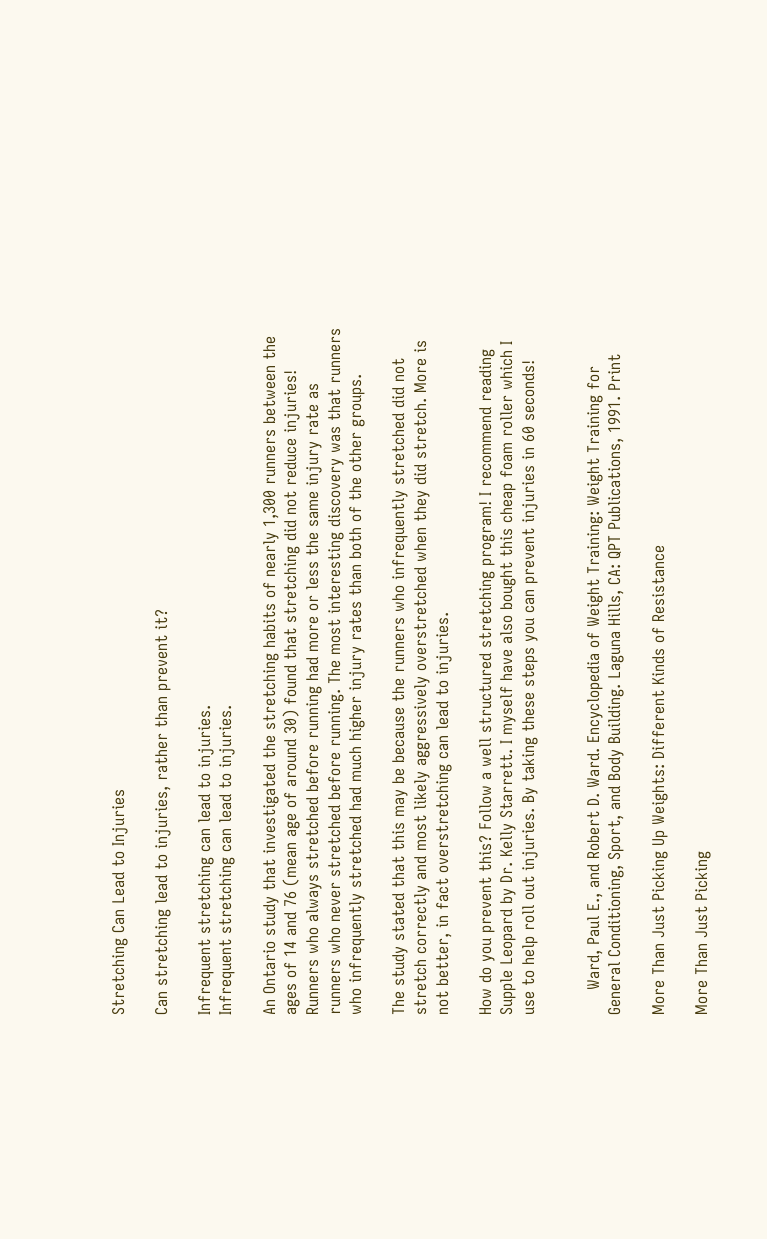Stretching Can Lead to Injuries

Can stretching lead to injuries, rather than prevent it?

Infrequent stretching can lead to injuries.
Infrequent stretching can lead to injuries.

An Ontario study that investigated the stretching habits of nearly 1,300 runners between the ages of 14 and 76 (mean age of around 30) found that stretching did not reduce injuries! Runners who always stretched before running had more or less the same injury rate as runners who never stretched before running. The most interesting discovery was that runners who infrequently stretched had much higher injury rates than both of the other groups.

The study stated that this may be because the runners who infrequently stretched did not stretch correctly and most likely aggressively overstretched when they did stretch. More is not better, in fact overstretching can lead to injuries.

How do you prevent this? Follow a well structured stretching program! I recommend reading Supple Leopard by Dr. Kelly Starrett. I myself have also bought this cheap foam roller which I use to help roll out injuries. By taking these steps you can prevent injuries in 60 seconds!


     Ward, Paul E., and Robert D. Ward. Encyclopedia of Weight Training: Weight Training for General Conditioning, Sport, and Body Building. Laguna Hills, CA: QPT Publications, 1991. Print

More Than Just Picking Up Weights: Different Kinds of Resistance

More Than Just Picking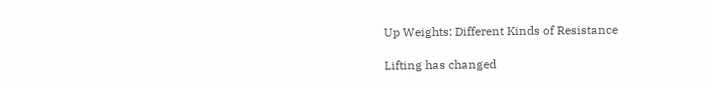Up Weights: Different Kinds of Resistance

Lifting has changed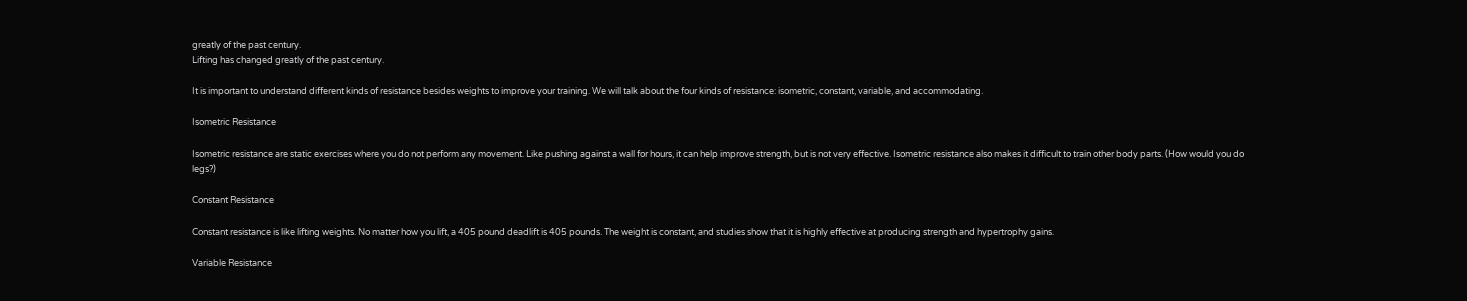greatly of the past century.
Lifting has changed greatly of the past century.

It is important to understand different kinds of resistance besides weights to improve your training. We will talk about the four kinds of resistance: isometric, constant, variable, and accommodating.

Isometric Resistance

Isometric resistance are static exercises where you do not perform any movement. Like pushing against a wall for hours, it can help improve strength, but is not very effective. Isometric resistance also makes it difficult to train other body parts. (How would you do legs?)

Constant Resistance

Constant resistance is like lifting weights. No matter how you lift, a 405 pound deadlift is 405 pounds. The weight is constant, and studies show that it is highly effective at producing strength and hypertrophy gains.

Variable Resistance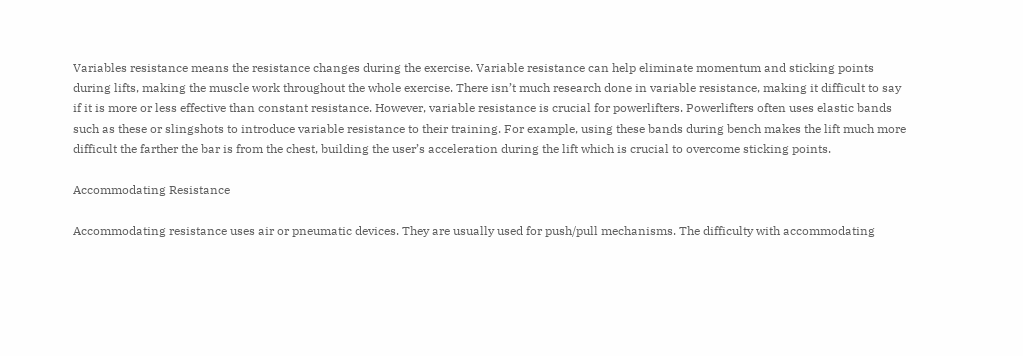Variables resistance means the resistance changes during the exercise. Variable resistance can help eliminate momentum and sticking points during lifts, making the muscle work throughout the whole exercise. There isn’t much research done in variable resistance, making it difficult to say if it is more or less effective than constant resistance. However, variable resistance is crucial for powerlifters. Powerlifters often uses elastic bands such as these or slingshots to introduce variable resistance to their training. For example, using these bands during bench makes the lift much more difficult the farther the bar is from the chest, building the user’s acceleration during the lift which is crucial to overcome sticking points.

Accommodating Resistance

Accommodating resistance uses air or pneumatic devices. They are usually used for push/pull mechanisms. The difficulty with accommodating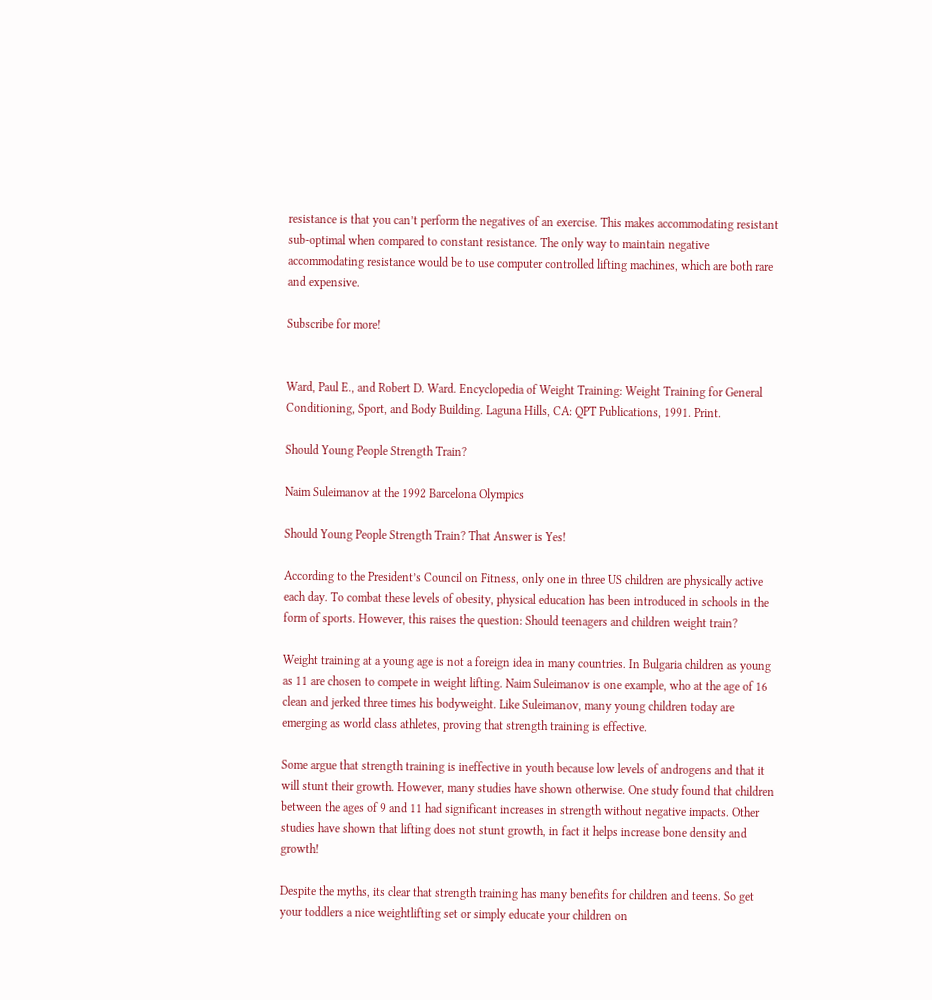resistance is that you can’t perform the negatives of an exercise. This makes accommodating resistant sub-optimal when compared to constant resistance. The only way to maintain negative accommodating resistance would be to use computer controlled lifting machines, which are both rare and expensive.

Subscribe for more!


Ward, Paul E., and Robert D. Ward. Encyclopedia of Weight Training: Weight Training for General Conditioning, Sport, and Body Building. Laguna Hills, CA: QPT Publications, 1991. Print.

Should Young People Strength Train?

Naim Suleimanov at the 1992 Barcelona Olympics

Should Young People Strength Train? That Answer is Yes!

According to the President’s Council on Fitness, only one in three US children are physically active each day. To combat these levels of obesity, physical education has been introduced in schools in the form of sports. However, this raises the question: Should teenagers and children weight train?

Weight training at a young age is not a foreign idea in many countries. In Bulgaria children as young as 11 are chosen to compete in weight lifting. Naim Suleimanov is one example, who at the age of 16 clean and jerked three times his bodyweight. Like Suleimanov, many young children today are emerging as world class athletes, proving that strength training is effective.

Some argue that strength training is ineffective in youth because low levels of androgens and that it will stunt their growth. However, many studies have shown otherwise. One study found that children between the ages of 9 and 11 had significant increases in strength without negative impacts. Other studies have shown that lifting does not stunt growth, in fact it helps increase bone density and growth!

Despite the myths, its clear that strength training has many benefits for children and teens. So get your toddlers a nice weightlifting set or simply educate your children on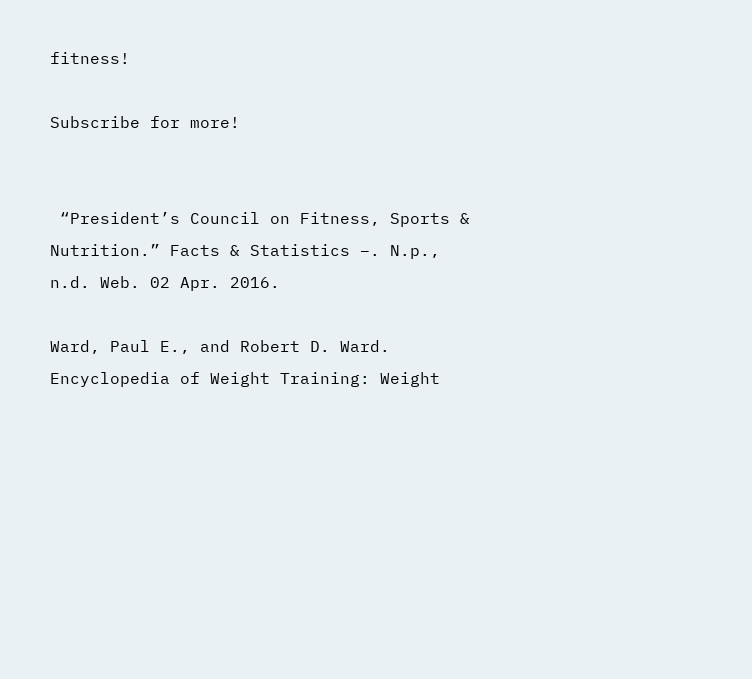fitness!

Subscribe for more!


 “President’s Council on Fitness, Sports & Nutrition.” Facts & Statistics –. N.p., n.d. Web. 02 Apr. 2016.

Ward, Paul E., and Robert D. Ward. Encyclopedia of Weight Training: Weight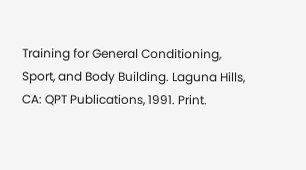Training for General Conditioning, Sport, and Body Building. Laguna Hills, CA: QPT Publications, 1991. Print.